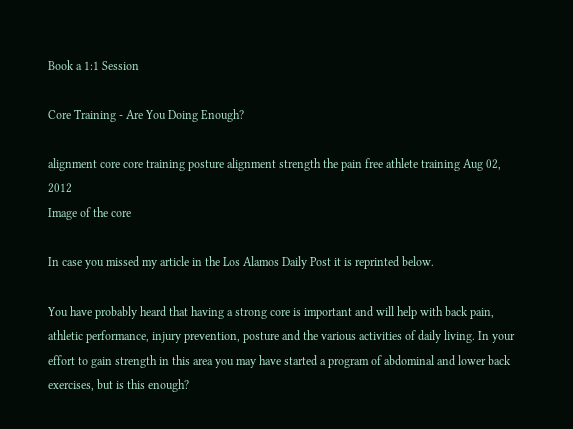Book a 1:1 Session

Core Training - Are You Doing Enough?

alignment core core training posture alignment strength the pain free athlete training Aug 02, 2012
Image of the core

In case you missed my article in the Los Alamos Daily Post it is reprinted below.

You have probably heard that having a strong core is important and will help with back pain, athletic performance, injury prevention, posture and the various activities of daily living. In your effort to gain strength in this area you may have started a program of abdominal and lower back exercises, but is this enough?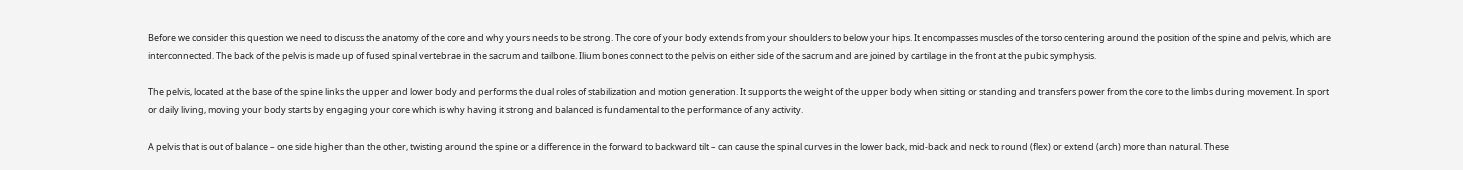Before we consider this question we need to discuss the anatomy of the core and why yours needs to be strong. The core of your body extends from your shoulders to below your hips. It encompasses muscles of the torso centering around the position of the spine and pelvis, which are interconnected. The back of the pelvis is made up of fused spinal vertebrae in the sacrum and tailbone. Ilium bones connect to the pelvis on either side of the sacrum and are joined by cartilage in the front at the pubic symphysis.

The pelvis, located at the base of the spine links the upper and lower body and performs the dual roles of stabilization and motion generation. It supports the weight of the upper body when sitting or standing and transfers power from the core to the limbs during movement. In sport or daily living, moving your body starts by engaging your core which is why having it strong and balanced is fundamental to the performance of any activity.

A pelvis that is out of balance – one side higher than the other, twisting around the spine or a difference in the forward to backward tilt – can cause the spinal curves in the lower back, mid-back and neck to round (flex) or extend (arch) more than natural. These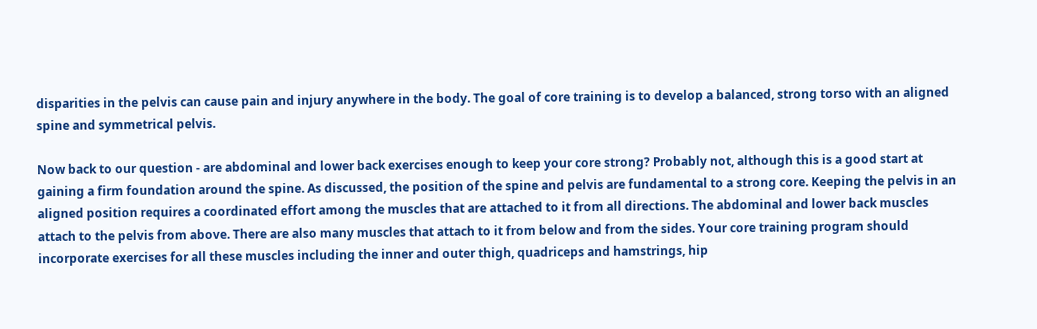disparities in the pelvis can cause pain and injury anywhere in the body. The goal of core training is to develop a balanced, strong torso with an aligned spine and symmetrical pelvis.

Now back to our question - are abdominal and lower back exercises enough to keep your core strong? Probably not, although this is a good start at gaining a firm foundation around the spine. As discussed, the position of the spine and pelvis are fundamental to a strong core. Keeping the pelvis in an aligned position requires a coordinated effort among the muscles that are attached to it from all directions. The abdominal and lower back muscles attach to the pelvis from above. There are also many muscles that attach to it from below and from the sides. Your core training program should incorporate exercises for all these muscles including the inner and outer thigh, quadriceps and hamstrings, hip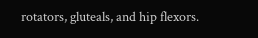rotators, gluteals, and hip flexors.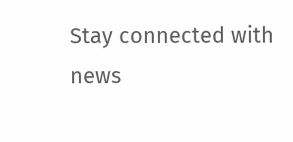Stay connected with news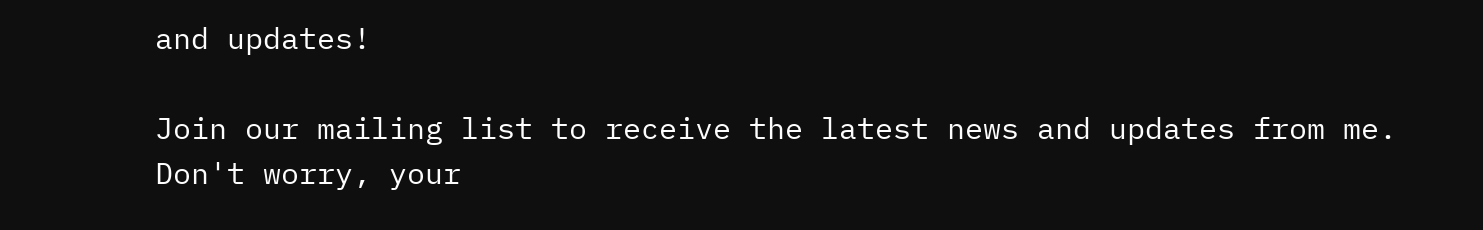and updates!

Join our mailing list to receive the latest news and updates from me.
Don't worry, your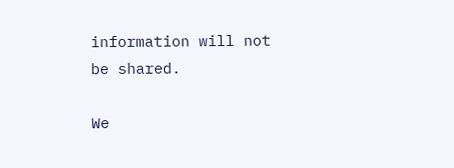information will not be shared.

We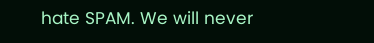hate SPAM. We will never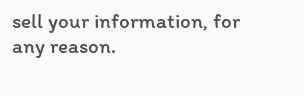sell your information, for any reason.